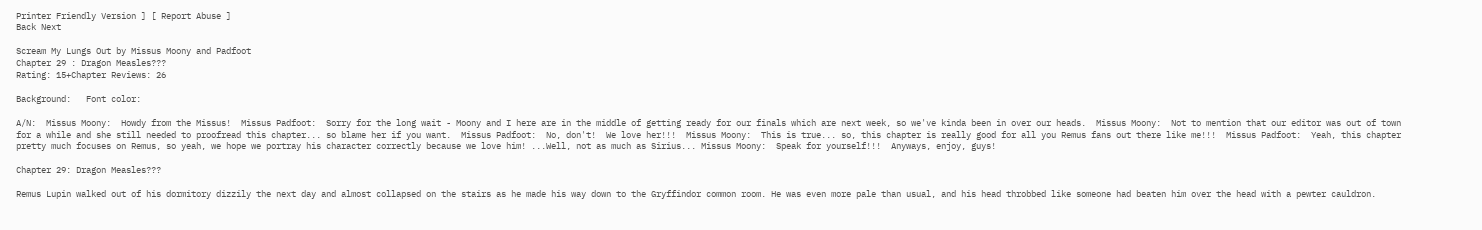Printer Friendly Version ] [ Report Abuse ]
Back Next

Scream My Lungs Out by Missus Moony and Padfoot
Chapter 29 : Dragon Measles???
Rating: 15+Chapter Reviews: 26

Background:   Font color:

A/N:  Missus Moony:  Howdy from the Missus!  Missus Padfoot:  Sorry for the long wait - Moony and I here are in the middle of getting ready for our finals which are next week, so we've kinda been in over our heads.  Missus Moony:  Not to mention that our editor was out of town for a while and she still needed to proofread this chapter... so blame her if you want.  Missus Padfoot:  No, don't!  We love her!!!  Missus Moony:  This is true... so, this chapter is really good for all you Remus fans out there like me!!!  Missus Padfoot:  Yeah, this chapter pretty much focuses on Remus, so yeah, we hope we portray his character correctly because we love him! ...Well, not as much as Sirius... Missus Moony:  Speak for yourself!!!  Anyways, enjoy, guys!

Chapter 29: Dragon Measles???

Remus Lupin walked out of his dormitory dizzily the next day and almost collapsed on the stairs as he made his way down to the Gryffindor common room. He was even more pale than usual, and his head throbbed like someone had beaten him over the head with a pewter cauldron.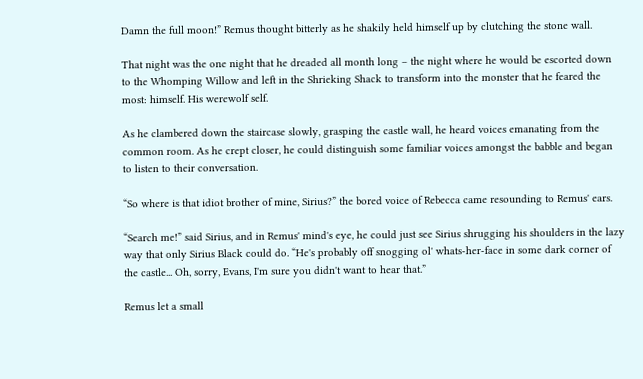Damn the full moon!” Remus thought bitterly as he shakily held himself up by clutching the stone wall.

That night was the one night that he dreaded all month long – the night where he would be escorted down to the Whomping Willow and left in the Shrieking Shack to transform into the monster that he feared the most: himself. His werewolf self.

As he clambered down the staircase slowly, grasping the castle wall, he heard voices emanating from the common room. As he crept closer, he could distinguish some familiar voices amongst the babble and began to listen to their conversation.

“So where is that idiot brother of mine, Sirius?” the bored voice of Rebecca came resounding to Remus' ears.

“Search me!” said Sirius, and in Remus' mind's eye, he could just see Sirius shrugging his shoulders in the lazy way that only Sirius Black could do. “He's probably off snogging ol' whats-her-face in some dark corner of the castle... Oh, sorry, Evans, I'm sure you didn't want to hear that.”

Remus let a small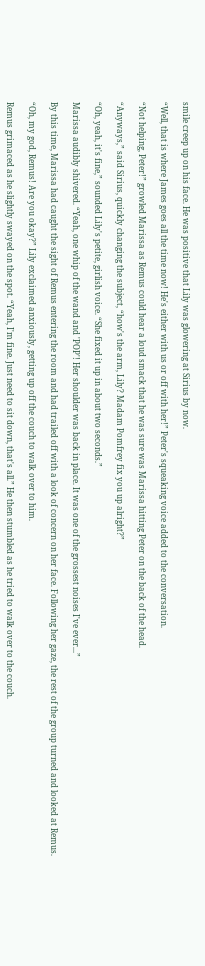smile creep up on his face. He was positive that Lily was glowering at Sirius by now.

“Well, that is where James goes all the time now! He's either with us or off with her!” Peter's squeaking voice added to the conversation.

“Not helping, Peter!” growled Marissa as Remus could hear a loud smack that he was sure was Marissa hitting Peter on the back of the head.

“Anyways,” said Sirius, quickly changing the subject, “how's the arm, Lily? Madam Pomfrey fix you up alright?”

“Oh, yeah, it's fine,” sounded Lily's petite, girlish voice. “She fixed it up in about two seconds.”

Marissa audibly shivered. “Yeah, one whip of the wand and 'POP'! Her shoulder was back in place. It was one of the grossest noises I've ever...”

By this time, Marissa had caught the sight of Remus entering the room and had trailed off with a look of concern on her face. Following her gaze, the rest of the group turned and looked at Remus.

“Oh, my god, Remus! Are you okay?” Lily exclaimed anxiously, getting up off the couch to walk over to him.

Remus grimaced as he slightly swayed on the spot. “Yeah, I'm fine. Just need to sit down, that's all.” He then stumbled as he tried to walk over to the couch.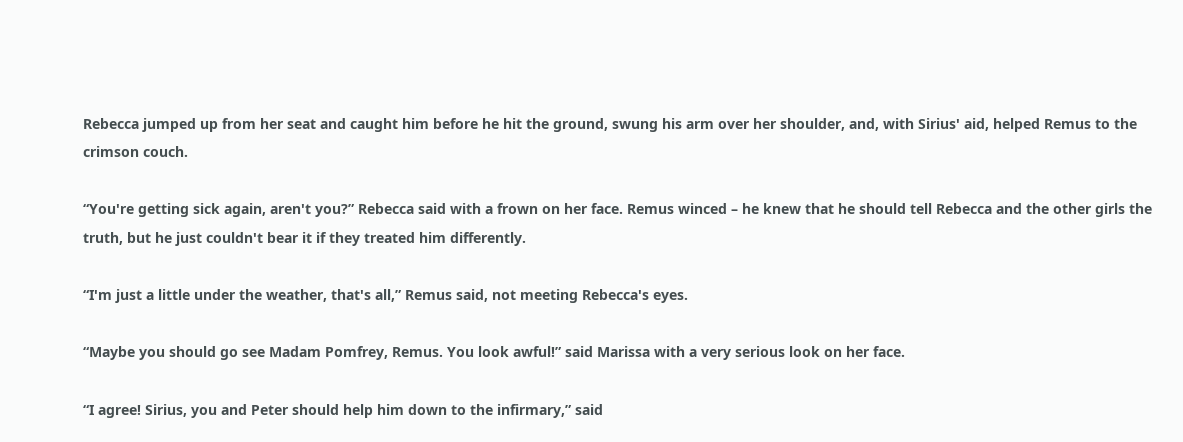Rebecca jumped up from her seat and caught him before he hit the ground, swung his arm over her shoulder, and, with Sirius' aid, helped Remus to the crimson couch.

“You're getting sick again, aren't you?” Rebecca said with a frown on her face. Remus winced – he knew that he should tell Rebecca and the other girls the truth, but he just couldn't bear it if they treated him differently.

“I'm just a little under the weather, that's all,” Remus said, not meeting Rebecca's eyes.

“Maybe you should go see Madam Pomfrey, Remus. You look awful!” said Marissa with a very serious look on her face.

“I agree! Sirius, you and Peter should help him down to the infirmary,” said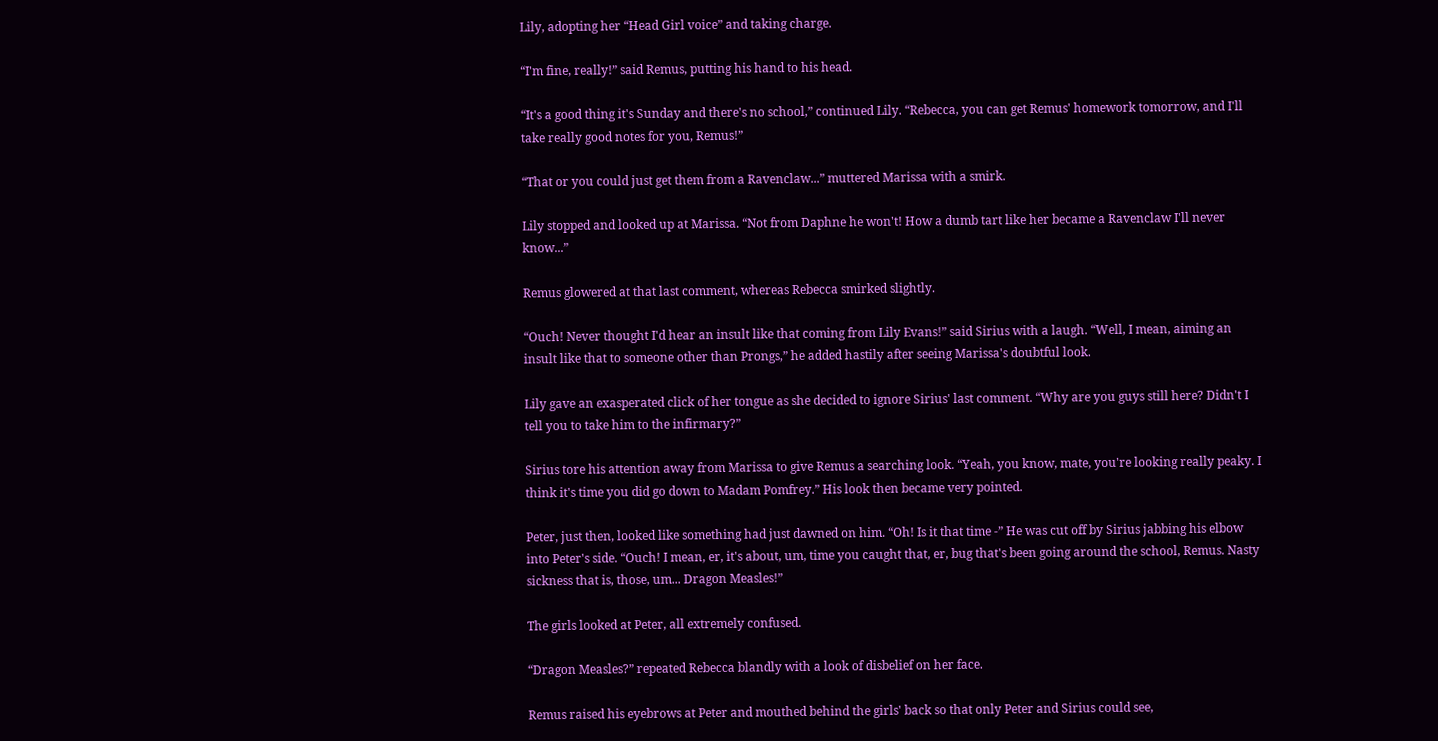Lily, adopting her “Head Girl voice” and taking charge.

“I'm fine, really!” said Remus, putting his hand to his head.

“It's a good thing it's Sunday and there's no school,” continued Lily. “Rebecca, you can get Remus' homework tomorrow, and I'll take really good notes for you, Remus!”

“That or you could just get them from a Ravenclaw...” muttered Marissa with a smirk.

Lily stopped and looked up at Marissa. “Not from Daphne he won't! How a dumb tart like her became a Ravenclaw I'll never know...”

Remus glowered at that last comment, whereas Rebecca smirked slightly.

“Ouch! Never thought I'd hear an insult like that coming from Lily Evans!” said Sirius with a laugh. “Well, I mean, aiming an insult like that to someone other than Prongs,” he added hastily after seeing Marissa's doubtful look.

Lily gave an exasperated click of her tongue as she decided to ignore Sirius' last comment. “Why are you guys still here? Didn't I tell you to take him to the infirmary?”

Sirius tore his attention away from Marissa to give Remus a searching look. “Yeah, you know, mate, you're looking really peaky. I think it's time you did go down to Madam Pomfrey.” His look then became very pointed.

Peter, just then, looked like something had just dawned on him. “Oh! Is it that time -” He was cut off by Sirius jabbing his elbow into Peter's side. “Ouch! I mean, er, it's about, um, time you caught that, er, bug that's been going around the school, Remus. Nasty sickness that is, those, um... Dragon Measles!”

The girls looked at Peter, all extremely confused.

“Dragon Measles?” repeated Rebecca blandly with a look of disbelief on her face.

Remus raised his eyebrows at Peter and mouthed behind the girls' back so that only Peter and Sirius could see,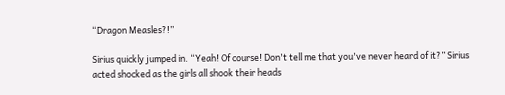“Dragon Measles?!”

Sirius quickly jumped in. “Yeah! Of course! Don't tell me that you've never heard of it?” Sirius acted shocked as the girls all shook their heads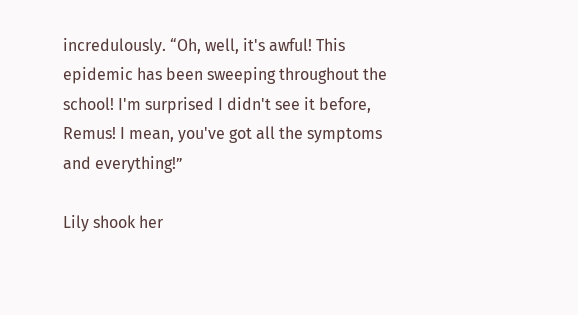incredulously. “Oh, well, it's awful! This epidemic has been sweeping throughout the school! I'm surprised I didn't see it before, Remus! I mean, you've got all the symptoms and everything!”

Lily shook her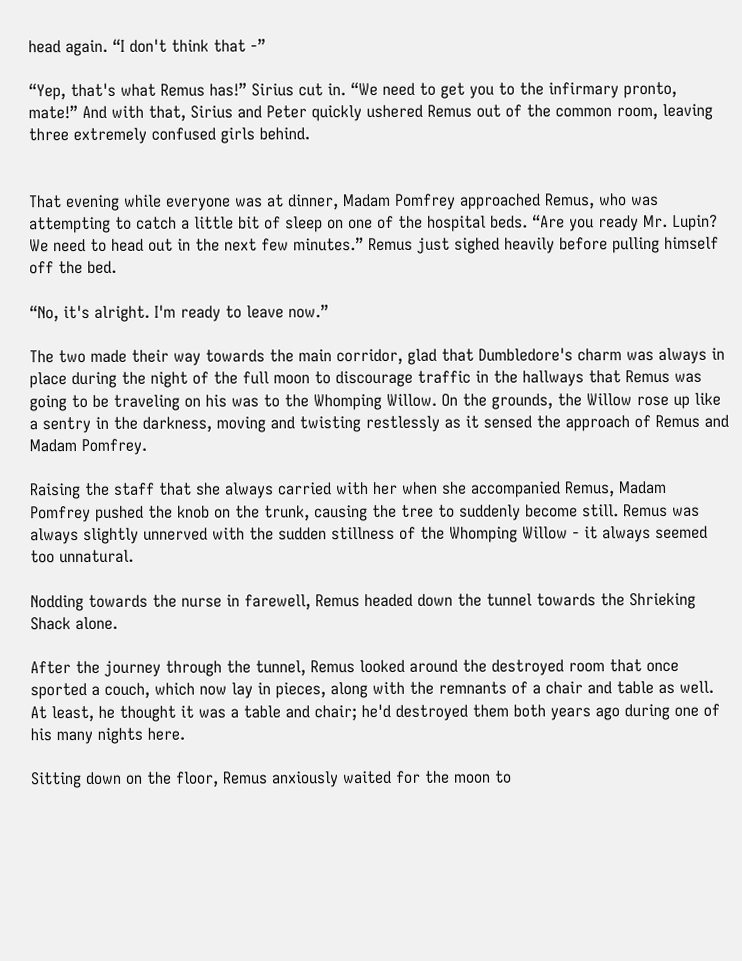head again. “I don't think that -”

“Yep, that's what Remus has!” Sirius cut in. “We need to get you to the infirmary pronto, mate!” And with that, Sirius and Peter quickly ushered Remus out of the common room, leaving three extremely confused girls behind.


That evening while everyone was at dinner, Madam Pomfrey approached Remus, who was attempting to catch a little bit of sleep on one of the hospital beds. “Are you ready Mr. Lupin? We need to head out in the next few minutes.” Remus just sighed heavily before pulling himself off the bed.

“No, it's alright. I'm ready to leave now.”

The two made their way towards the main corridor, glad that Dumbledore's charm was always in place during the night of the full moon to discourage traffic in the hallways that Remus was going to be traveling on his was to the Whomping Willow. On the grounds, the Willow rose up like a sentry in the darkness, moving and twisting restlessly as it sensed the approach of Remus and Madam Pomfrey.

Raising the staff that she always carried with her when she accompanied Remus, Madam Pomfrey pushed the knob on the trunk, causing the tree to suddenly become still. Remus was always slightly unnerved with the sudden stillness of the Whomping Willow - it always seemed too unnatural.

Nodding towards the nurse in farewell, Remus headed down the tunnel towards the Shrieking Shack alone.

After the journey through the tunnel, Remus looked around the destroyed room that once sported a couch, which now lay in pieces, along with the remnants of a chair and table as well. At least, he thought it was a table and chair; he'd destroyed them both years ago during one of his many nights here.

Sitting down on the floor, Remus anxiously waited for the moon to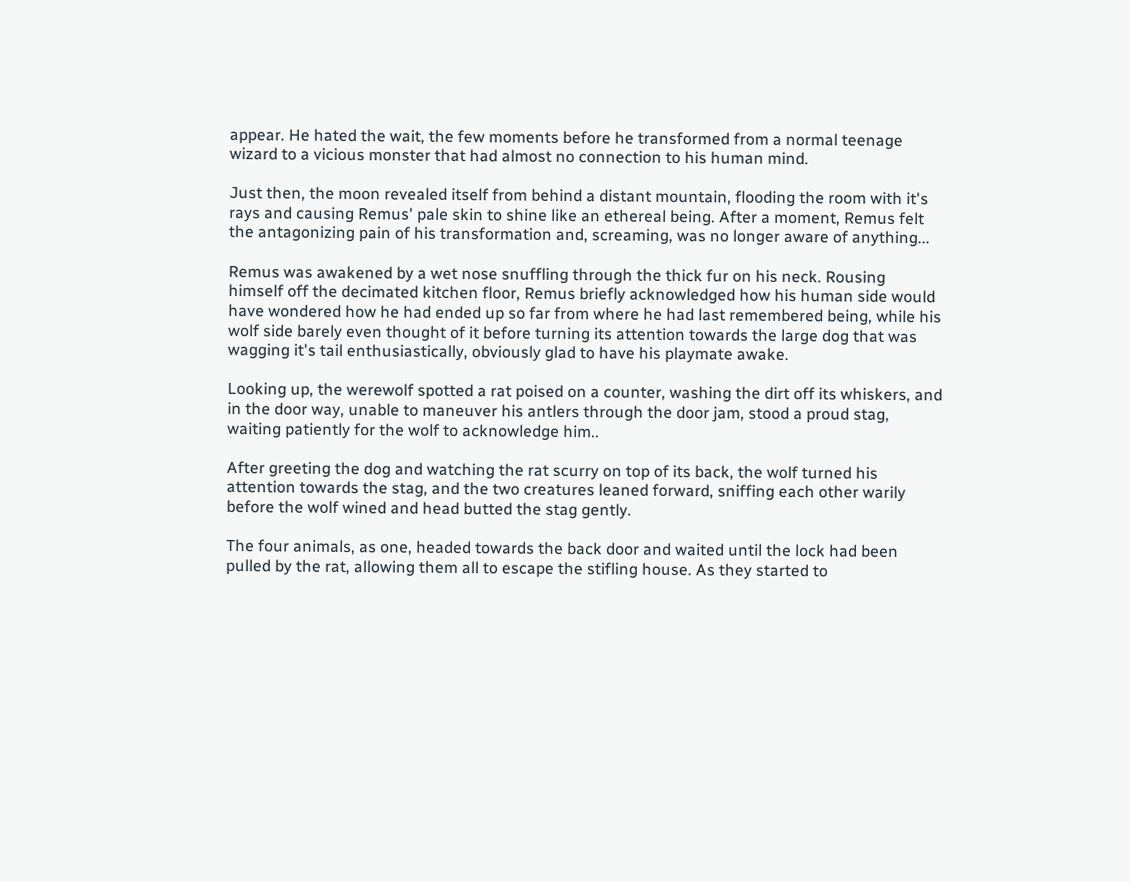appear. He hated the wait, the few moments before he transformed from a normal teenage wizard to a vicious monster that had almost no connection to his human mind.

Just then, the moon revealed itself from behind a distant mountain, flooding the room with it's rays and causing Remus' pale skin to shine like an ethereal being. After a moment, Remus felt the antagonizing pain of his transformation and, screaming, was no longer aware of anything...

Remus was awakened by a wet nose snuffling through the thick fur on his neck. Rousing himself off the decimated kitchen floor, Remus briefly acknowledged how his human side would have wondered how he had ended up so far from where he had last remembered being, while his wolf side barely even thought of it before turning its attention towards the large dog that was wagging it's tail enthusiastically, obviously glad to have his playmate awake.

Looking up, the werewolf spotted a rat poised on a counter, washing the dirt off its whiskers, and in the door way, unable to maneuver his antlers through the door jam, stood a proud stag, waiting patiently for the wolf to acknowledge him..

After greeting the dog and watching the rat scurry on top of its back, the wolf turned his attention towards the stag, and the two creatures leaned forward, sniffing each other warily before the wolf wined and head butted the stag gently.

The four animals, as one, headed towards the back door and waited until the lock had been pulled by the rat, allowing them all to escape the stifling house. As they started to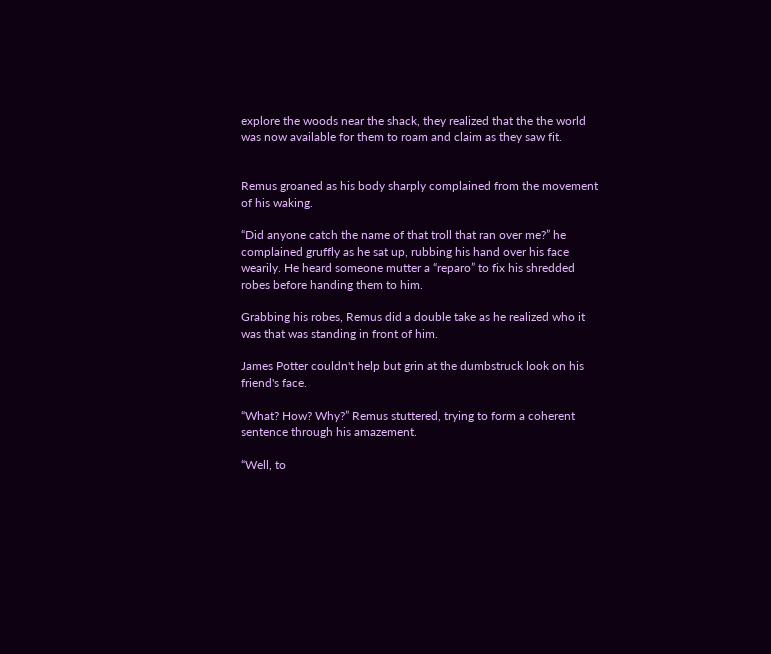explore the woods near the shack, they realized that the the world was now available for them to roam and claim as they saw fit.


Remus groaned as his body sharply complained from the movement of his waking.

“Did anyone catch the name of that troll that ran over me?” he complained gruffly as he sat up, rubbing his hand over his face wearily. He heard someone mutter a “reparo” to fix his shredded robes before handing them to him.

Grabbing his robes, Remus did a double take as he realized who it was that was standing in front of him.

James Potter couldn't help but grin at the dumbstruck look on his friend's face.

“What? How? Why?” Remus stuttered, trying to form a coherent sentence through his amazement.

“Well, to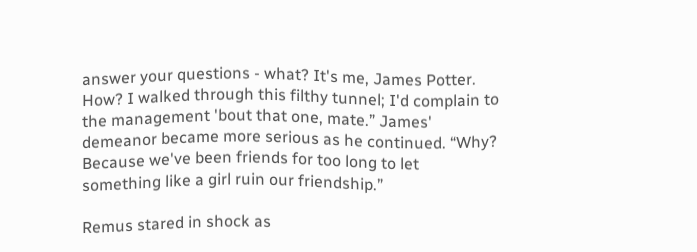answer your questions - what? It's me, James Potter. How? I walked through this filthy tunnel; I'd complain to the management 'bout that one, mate.” James' demeanor became more serious as he continued. “Why? Because we've been friends for too long to let something like a girl ruin our friendship.”

Remus stared in shock as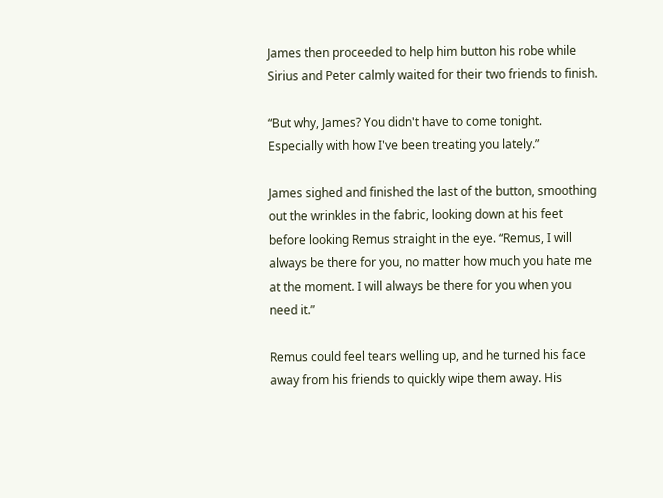James then proceeded to help him button his robe while Sirius and Peter calmly waited for their two friends to finish.

“But why, James? You didn't have to come tonight. Especially with how I've been treating you lately.”

James sighed and finished the last of the button, smoothing out the wrinkles in the fabric, looking down at his feet before looking Remus straight in the eye. “Remus, I will always be there for you, no matter how much you hate me at the moment. I will always be there for you when you need it.”

Remus could feel tears welling up, and he turned his face away from his friends to quickly wipe them away. His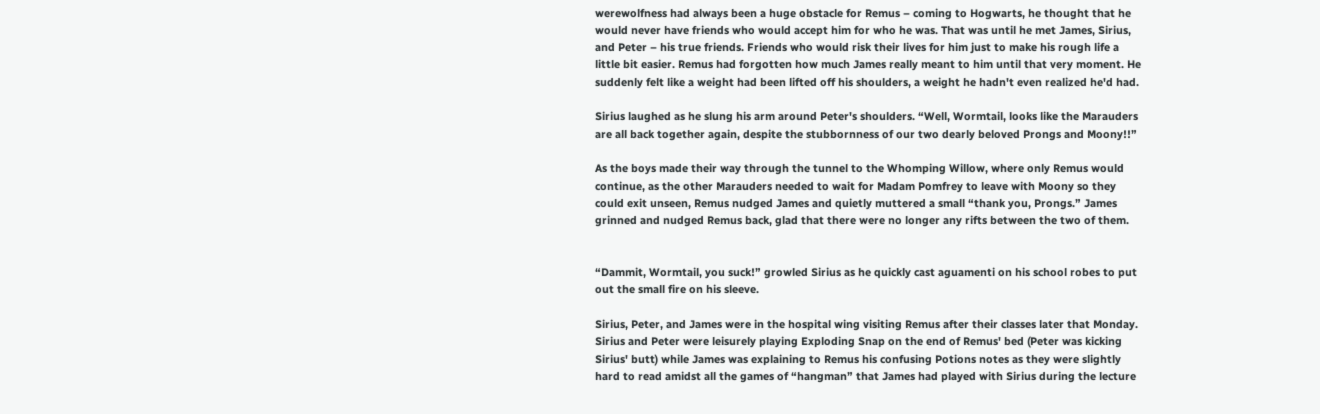werewolfness had always been a huge obstacle for Remus – coming to Hogwarts, he thought that he would never have friends who would accept him for who he was. That was until he met James, Sirius, and Peter – his true friends. Friends who would risk their lives for him just to make his rough life a little bit easier. Remus had forgotten how much James really meant to him until that very moment. He suddenly felt like a weight had been lifted off his shoulders, a weight he hadn't even realized he'd had.

Sirius laughed as he slung his arm around Peter's shoulders. “Well, Wormtail, looks like the Marauders are all back together again, despite the stubbornness of our two dearly beloved Prongs and Moony!!”

As the boys made their way through the tunnel to the Whomping Willow, where only Remus would continue, as the other Marauders needed to wait for Madam Pomfrey to leave with Moony so they could exit unseen, Remus nudged James and quietly muttered a small “thank you, Prongs.” James grinned and nudged Remus back, glad that there were no longer any rifts between the two of them.


“Dammit, Wormtail, you suck!” growled Sirius as he quickly cast aguamenti on his school robes to put out the small fire on his sleeve.

Sirius, Peter, and James were in the hospital wing visiting Remus after their classes later that Monday. Sirius and Peter were leisurely playing Exploding Snap on the end of Remus' bed (Peter was kicking Sirius' butt) while James was explaining to Remus his confusing Potions notes as they were slightly hard to read amidst all the games of “hangman” that James had played with Sirius during the lecture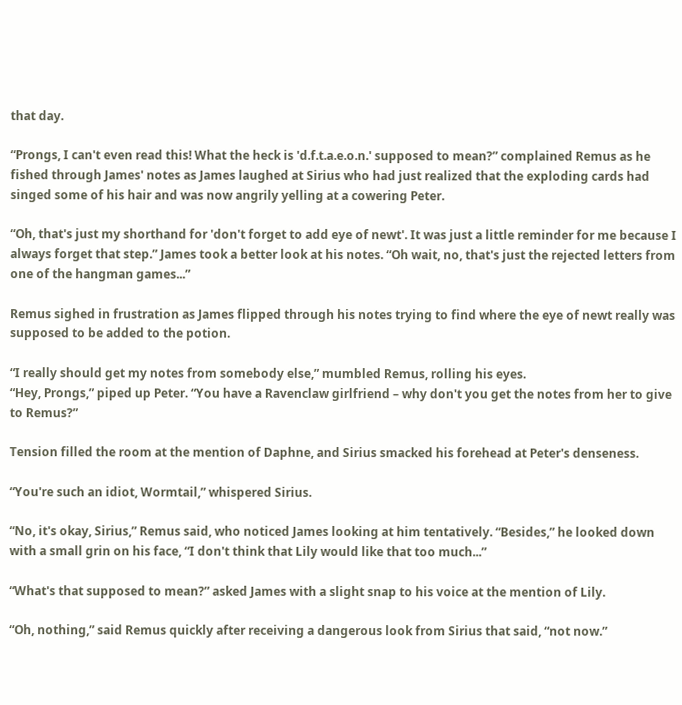that day.

“Prongs, I can't even read this! What the heck is 'd.f.t.a.e.o.n.' supposed to mean?” complained Remus as he fished through James' notes as James laughed at Sirius who had just realized that the exploding cards had singed some of his hair and was now angrily yelling at a cowering Peter.

“Oh, that's just my shorthand for 'don't forget to add eye of newt'. It was just a little reminder for me because I always forget that step.” James took a better look at his notes. “Oh wait, no, that's just the rejected letters from one of the hangman games...”

Remus sighed in frustration as James flipped through his notes trying to find where the eye of newt really was supposed to be added to the potion.

“I really should get my notes from somebody else,” mumbled Remus, rolling his eyes.
“Hey, Prongs,” piped up Peter. “You have a Ravenclaw girlfriend – why don't you get the notes from her to give to Remus?”

Tension filled the room at the mention of Daphne, and Sirius smacked his forehead at Peter's denseness.

“You're such an idiot, Wormtail,” whispered Sirius.

“No, it's okay, Sirius,” Remus said, who noticed James looking at him tentatively. “Besides,” he looked down with a small grin on his face, “I don't think that Lily would like that too much...”

“What's that supposed to mean?” asked James with a slight snap to his voice at the mention of Lily.

“Oh, nothing,” said Remus quickly after receiving a dangerous look from Sirius that said, “not now.”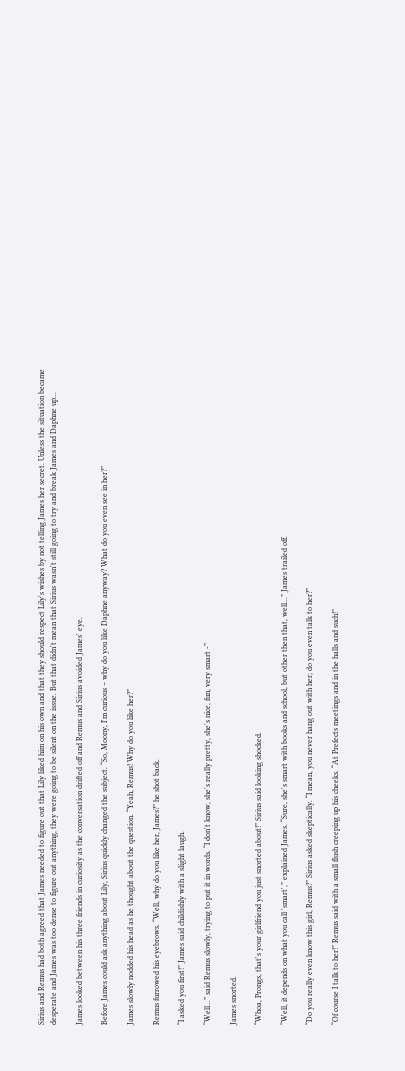Sirius and Remus had both agreed that James needed to figure out that Lily liked him on his own and that they should respect Lily's wishes by not telling James her secret. Unless the situation became desperate and James was too dense to figure out anything, they were going to be silent on the issue. But that didn't mean that Sirius wasn't still going to try and break James and Daphne up...

James looked between his three friends in curiosity as the conversation drifted off and Remus and Sirius avoided James' eye.

Before James could ask anything about Lily, Sirius quickly changed the subject. “So, Moony, I'm curious – why do you like Daphne anyway? What do you even see in her?”

James slowly nodded his head as he thought about the question. “Yeah, Remus! Why do you like her?”

Remus furrowed his eyebrows. “Well, why do you like her, James?” he shot back.

“I asked you first!” James said childishly with a slight laugh.

“Well...” said Remus slowly, trying to put it in words. “I don't know, she's really pretty, she's nice, fun, very smart -”

James snorted.

“Whoa, Prongs, that's your girlfriend you just snorted about!” Sirius said looking shocked.

“Well, it depends on what you call 'smart',” explained James. “Sure, she's smart with books and school, but other then that, well...” James trailed off.

“Do you really even know this girl, Remus?” Sirius asked skeptically. “I mean, you never hang out with her; do you even talk to her?”

“Of course I talk to her!” Remus said with a small flush creeping up his cheeks. “At Prefects meetings and in the halls and such!”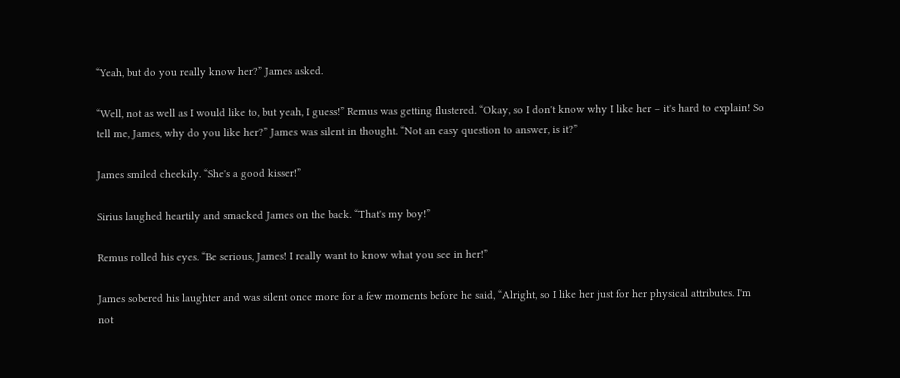“Yeah, but do you really know her?” James asked.

“Well, not as well as I would like to, but yeah, I guess!” Remus was getting flustered. “Okay, so I don't know why I like her – it's hard to explain! So tell me, James, why do you like her?” James was silent in thought. “Not an easy question to answer, is it?”

James smiled cheekily. “She's a good kisser!”

Sirius laughed heartily and smacked James on the back. “That's my boy!”

Remus rolled his eyes. “Be serious, James! I really want to know what you see in her!”

James sobered his laughter and was silent once more for a few moments before he said, “Alright, so I like her just for her physical attributes. I'm not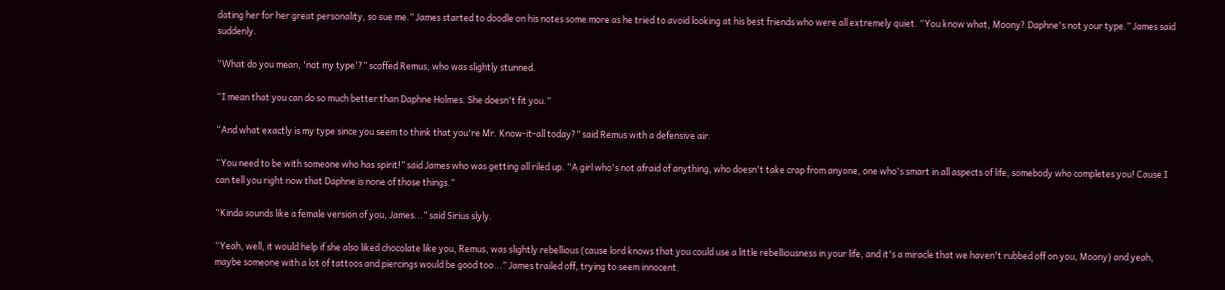dating her for her great personality, so sue me.” James started to doodle on his notes some more as he tried to avoid looking at his best friends who were all extremely quiet. “You know what, Moony? Daphne's not your type.” James said suddenly.

“What do you mean, 'not my type'?” scoffed Remus, who was slightly stunned.

“I mean that you can do so much better than Daphne Holmes. She doesn't fit you.”

“And what exactly is my type since you seem to think that you're Mr. Know-it-all today?” said Remus with a defensive air.

“You need to be with someone who has spirit!” said James who was getting all riled up. “A girl who's not afraid of anything, who doesn't take crap from anyone, one who's smart in all aspects of life, somebody who completes you! Cause I can tell you right now that Daphne is none of those things.”

“Kinda sounds like a female version of you, James...” said Sirius slyly.

“Yeah, well, it would help if she also liked chocolate like you, Remus, was slightly rebellious (cause lord knows that you could use a little rebelliousness in your life, and it's a miracle that we haven't rubbed off on you, Moony) and yeah, maybe someone with a lot of tattoos and piercings would be good too...” James trailed off, trying to seem innocent.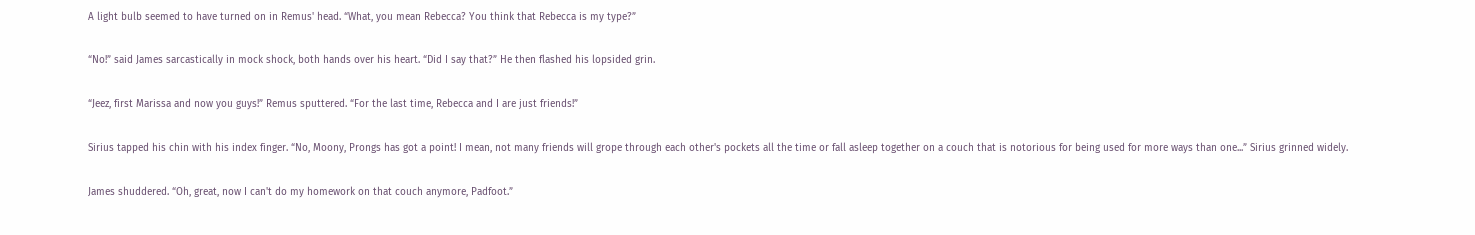A light bulb seemed to have turned on in Remus' head. “What, you mean Rebecca? You think that Rebecca is my type?”

“No!” said James sarcastically in mock shock, both hands over his heart. “Did I say that?” He then flashed his lopsided grin.

“Jeez, first Marissa and now you guys!” Remus sputtered. “For the last time, Rebecca and I are just friends!”

Sirius tapped his chin with his index finger. “No, Moony, Prongs has got a point! I mean, not many friends will grope through each other's pockets all the time or fall asleep together on a couch that is notorious for being used for more ways than one...” Sirius grinned widely.

James shuddered. “Oh, great, now I can't do my homework on that couch anymore, Padfoot.”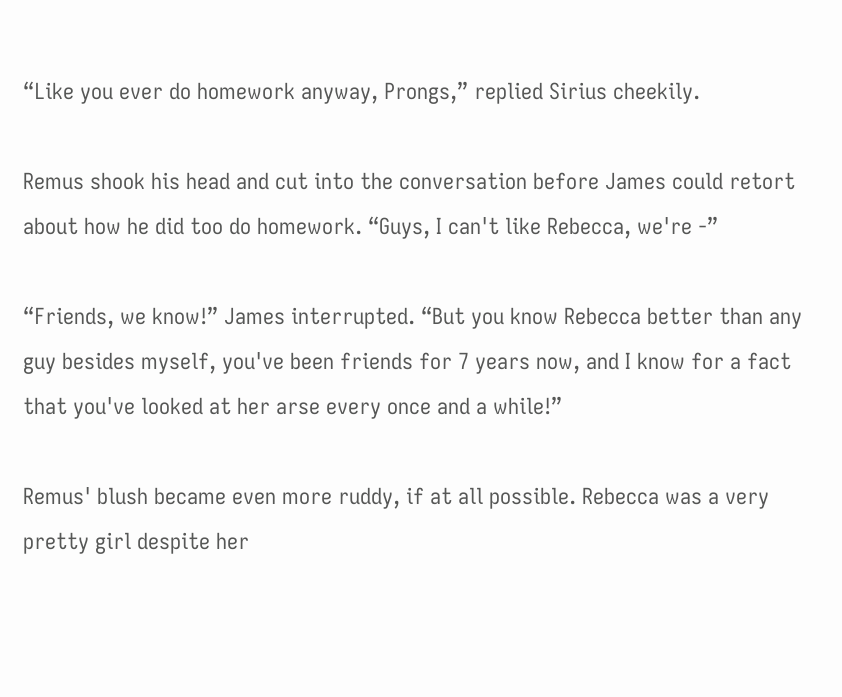“Like you ever do homework anyway, Prongs,” replied Sirius cheekily.

Remus shook his head and cut into the conversation before James could retort about how he did too do homework. “Guys, I can't like Rebecca, we're -”

“Friends, we know!” James interrupted. “But you know Rebecca better than any guy besides myself, you've been friends for 7 years now, and I know for a fact that you've looked at her arse every once and a while!”

Remus' blush became even more ruddy, if at all possible. Rebecca was a very pretty girl despite her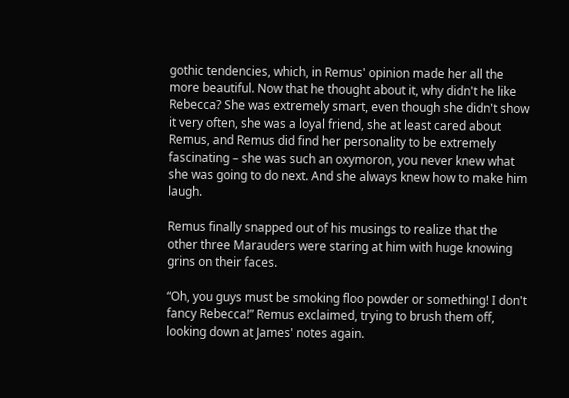gothic tendencies, which, in Remus' opinion made her all the more beautiful. Now that he thought about it, why didn't he like Rebecca? She was extremely smart, even though she didn't show it very often, she was a loyal friend, she at least cared about Remus, and Remus did find her personality to be extremely fascinating – she was such an oxymoron, you never knew what she was going to do next. And she always knew how to make him laugh.

Remus finally snapped out of his musings to realize that the other three Marauders were staring at him with huge knowing grins on their faces.

“Oh, you guys must be smoking floo powder or something! I don't fancy Rebecca!” Remus exclaimed, trying to brush them off, looking down at James' notes again.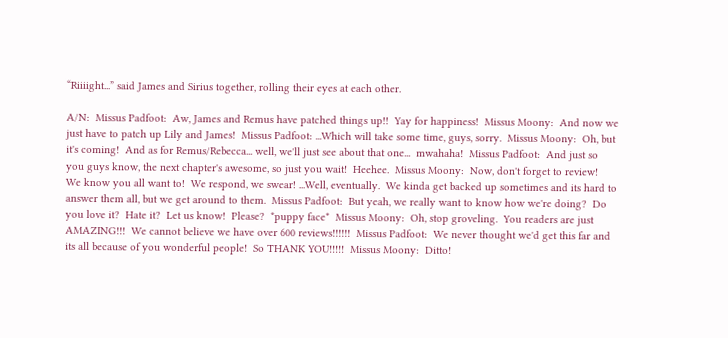“Riiiight...” said James and Sirius together, rolling their eyes at each other.

A/N:  Missus Padfoot:  Aw, James and Remus have patched things up!!  Yay for happiness!  Missus Moony:  And now we just have to patch up Lily and James!  Missus Padfoot: ...Which will take some time, guys, sorry.  Missus Moony:  Oh, but it's coming!  And as for Remus/Rebecca... well, we'll just see about that one...  mwahaha!  Missus Padfoot:  And just so you guys know, the next chapter's awesome, so just you wait!  Heehee.  Missus Moony:  Now, don't forget to review!  We know you all want to!  We respond, we swear! ...Well, eventually.  We kinda get backed up sometimes and its hard to answer them all, but we get around to them.  Missus Padfoot:  But yeah, we really want to know how we're doing?  Do you love it?  Hate it?  Let us know!  Please?  *puppy face*  Missus Moony:  Oh, stop groveling.  You readers are just AMAZING!!!  We cannot believe we have over 600 reviews!!!!!!  Missus Padfoot:  We never thought we'd get this far and its all because of you wonderful people!  So THANK YOU!!!!!  Missus Moony:  Ditto!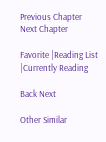Previous Chapter Next Chapter

Favorite |Reading List |Currently Reading

Back Next

Other Similar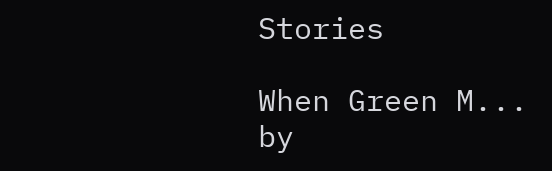Stories

When Green M...
by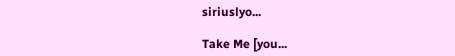siriuslyo...

Take Me [you...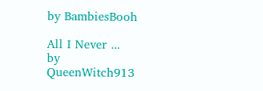by BambiesBooh

All I Never ...
by QueenWitch913